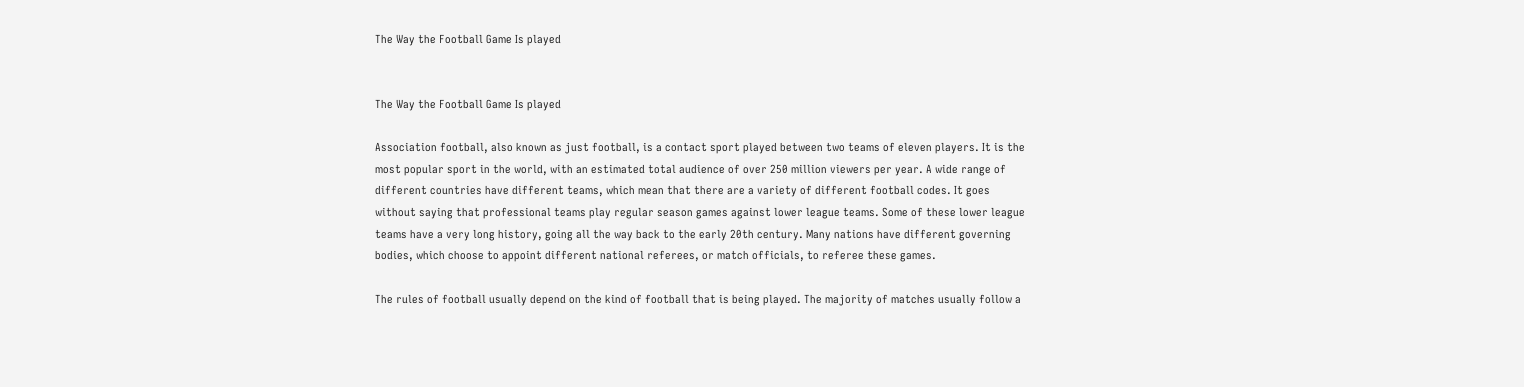The Way the Football Game Is played


The Way the Football Game Is played

Association football, also known as just football, is a contact sport played between two teams of eleven players. It is the most popular sport in the world, with an estimated total audience of over 250 million viewers per year. A wide range of different countries have different teams, which mean that there are a variety of different football codes. It goes without saying that professional teams play regular season games against lower league teams. Some of these lower league teams have a very long history, going all the way back to the early 20th century. Many nations have different governing bodies, which choose to appoint different national referees, or match officials, to referee these games.

The rules of football usually depend on the kind of football that is being played. The majority of matches usually follow a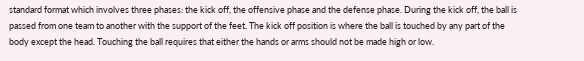standard format which involves three phases: the kick off, the offensive phase and the defense phase. During the kick off, the ball is passed from one team to another with the support of the feet. The kick off position is where the ball is touched by any part of the body except the head. Touching the ball requires that either the hands or arms should not be made high or low.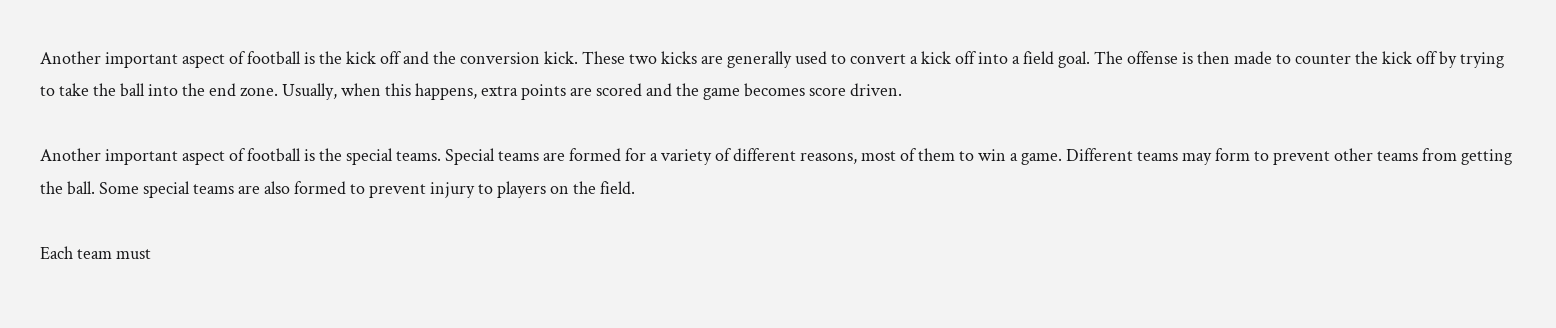Another important aspect of football is the kick off and the conversion kick. These two kicks are generally used to convert a kick off into a field goal. The offense is then made to counter the kick off by trying to take the ball into the end zone. Usually, when this happens, extra points are scored and the game becomes score driven.

Another important aspect of football is the special teams. Special teams are formed for a variety of different reasons, most of them to win a game. Different teams may form to prevent other teams from getting the ball. Some special teams are also formed to prevent injury to players on the field.

Each team must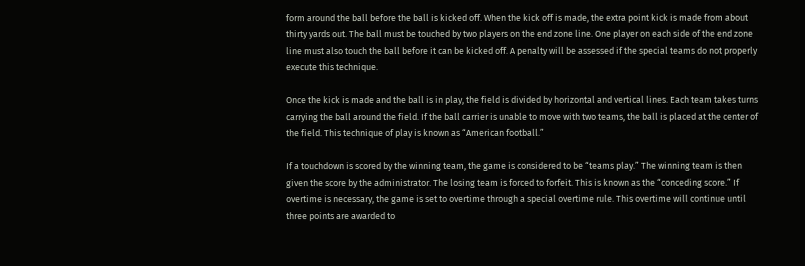form around the ball before the ball is kicked off. When the kick off is made, the extra point kick is made from about thirty yards out. The ball must be touched by two players on the end zone line. One player on each side of the end zone line must also touch the ball before it can be kicked off. A penalty will be assessed if the special teams do not properly execute this technique.

Once the kick is made and the ball is in play, the field is divided by horizontal and vertical lines. Each team takes turns carrying the ball around the field. If the ball carrier is unable to move with two teams, the ball is placed at the center of the field. This technique of play is known as “American football.”

If a touchdown is scored by the winning team, the game is considered to be “teams play.” The winning team is then given the score by the administrator. The losing team is forced to forfeit. This is known as the “conceding score.” If overtime is necessary, the game is set to overtime through a special overtime rule. This overtime will continue until three points are awarded to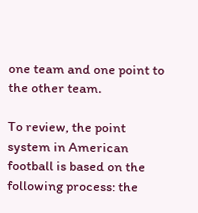one team and one point to the other team.

To review, the point system in American football is based on the following process: the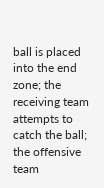ball is placed into the end zone; the receiving team attempts to catch the ball; the offensive team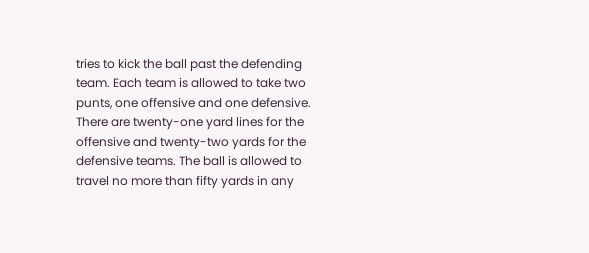tries to kick the ball past the defending team. Each team is allowed to take two punts, one offensive and one defensive. There are twenty-one yard lines for the offensive and twenty-two yards for the defensive teams. The ball is allowed to travel no more than fifty yards in any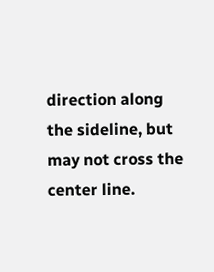direction along the sideline, but may not cross the center line.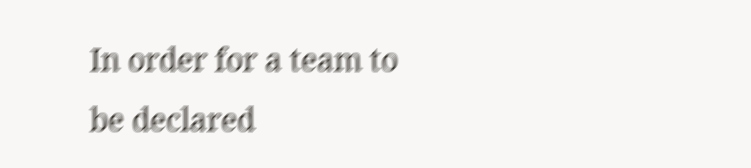In order for a team to be declared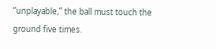“unplayable,” the ball must touch the ground five times.